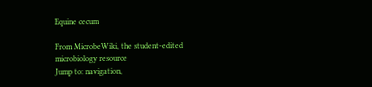Equine cecum

From MicrobeWiki, the student-edited microbiology resource
Jump to: navigation,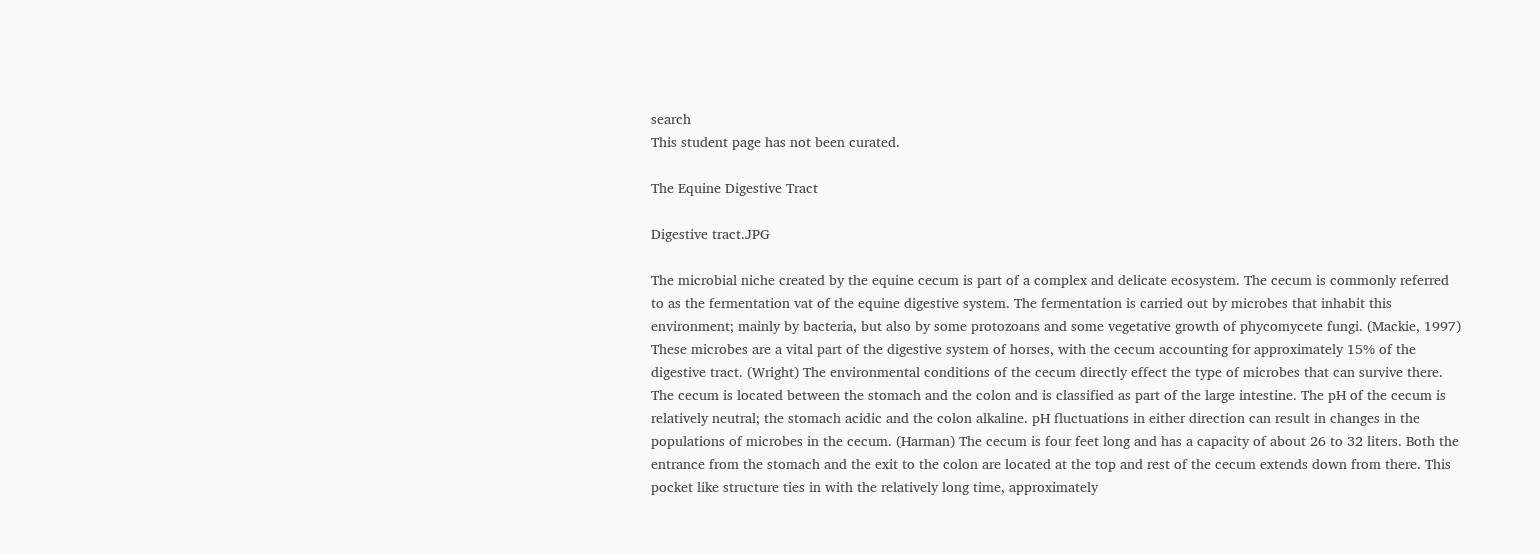search
This student page has not been curated.

The Equine Digestive Tract

Digestive tract.JPG

The microbial niche created by the equine cecum is part of a complex and delicate ecosystem. The cecum is commonly referred to as the fermentation vat of the equine digestive system. The fermentation is carried out by microbes that inhabit this environment; mainly by bacteria, but also by some protozoans and some vegetative growth of phycomycete fungi. (Mackie, 1997) These microbes are a vital part of the digestive system of horses, with the cecum accounting for approximately 15% of the digestive tract. (Wright) The environmental conditions of the cecum directly effect the type of microbes that can survive there. The cecum is located between the stomach and the colon and is classified as part of the large intestine. The pH of the cecum is relatively neutral; the stomach acidic and the colon alkaline. pH fluctuations in either direction can result in changes in the populations of microbes in the cecum. (Harman) The cecum is four feet long and has a capacity of about 26 to 32 liters. Both the entrance from the stomach and the exit to the colon are located at the top and rest of the cecum extends down from there. This pocket like structure ties in with the relatively long time, approximately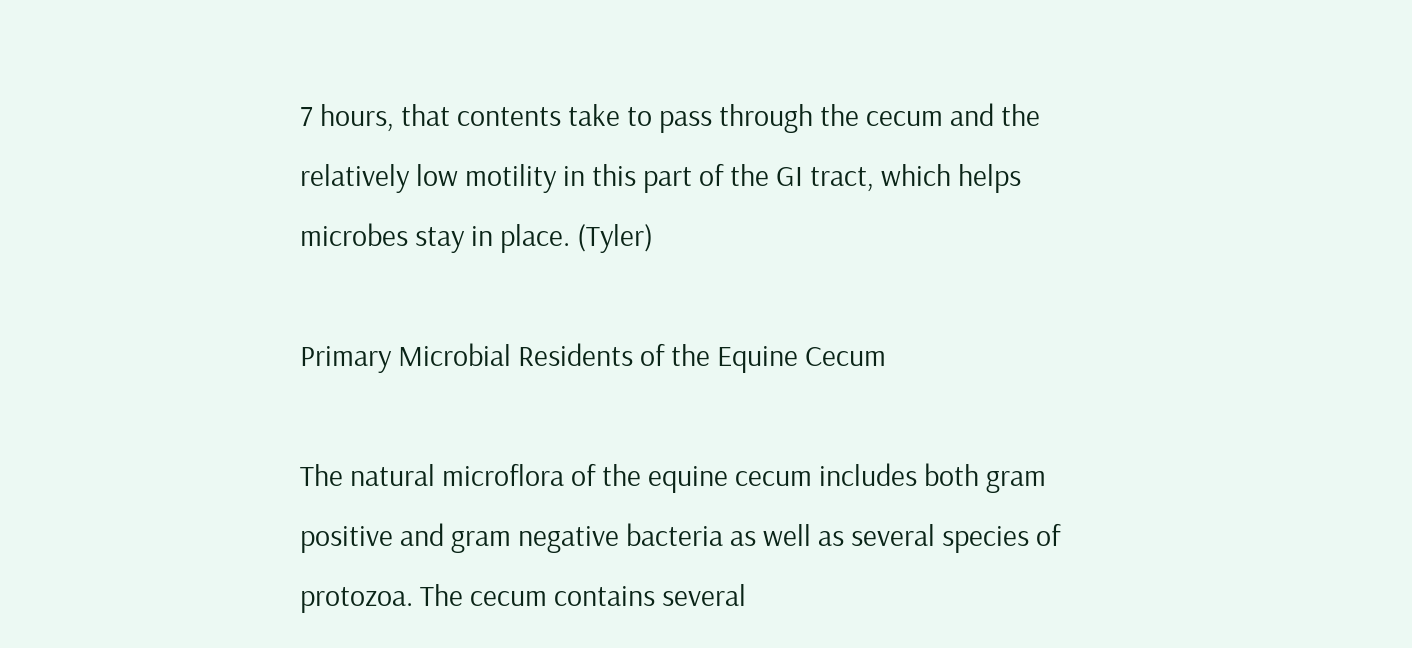7 hours, that contents take to pass through the cecum and the relatively low motility in this part of the GI tract, which helps microbes stay in place. (Tyler)

Primary Microbial Residents of the Equine Cecum

The natural microflora of the equine cecum includes both gram positive and gram negative bacteria as well as several species of protozoa. The cecum contains several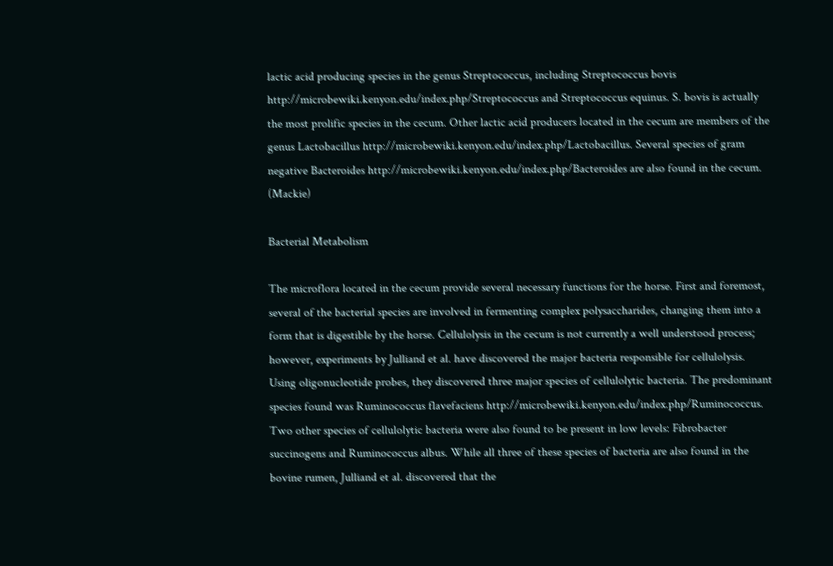lactic acid producing species in the genus Streptococcus, including Streptococcus bovis http://microbewiki.kenyon.edu/index.php/Streptococcus and Streptococcus equinus. S. bovis is actually the most prolific species in the cecum. Other lactic acid producers located in the cecum are members of the genus Lactobacillus http://microbewiki.kenyon.edu/index.php/Lactobacillus. Several species of gram negative Bacteroides http://microbewiki.kenyon.edu/index.php/Bacteroides are also found in the cecum. (Mackie)

Bacterial Metabolism

The microflora located in the cecum provide several necessary functions for the horse. First and foremost, several of the bacterial species are involved in fermenting complex polysaccharides, changing them into a form that is digestible by the horse. Cellulolysis in the cecum is not currently a well understood process; however, experiments by Julliand et al. have discovered the major bacteria responsible for cellulolysis. Using oligonucleotide probes, they discovered three major species of cellulolytic bacteria. The predominant species found was Ruminococcus flavefaciens http://microbewiki.kenyon.edu/index.php/Ruminococcus. Two other species of cellulolytic bacteria were also found to be present in low levels: Fibrobacter succinogens and Ruminococcus albus. While all three of these species of bacteria are also found in the bovine rumen, Julliand et al. discovered that the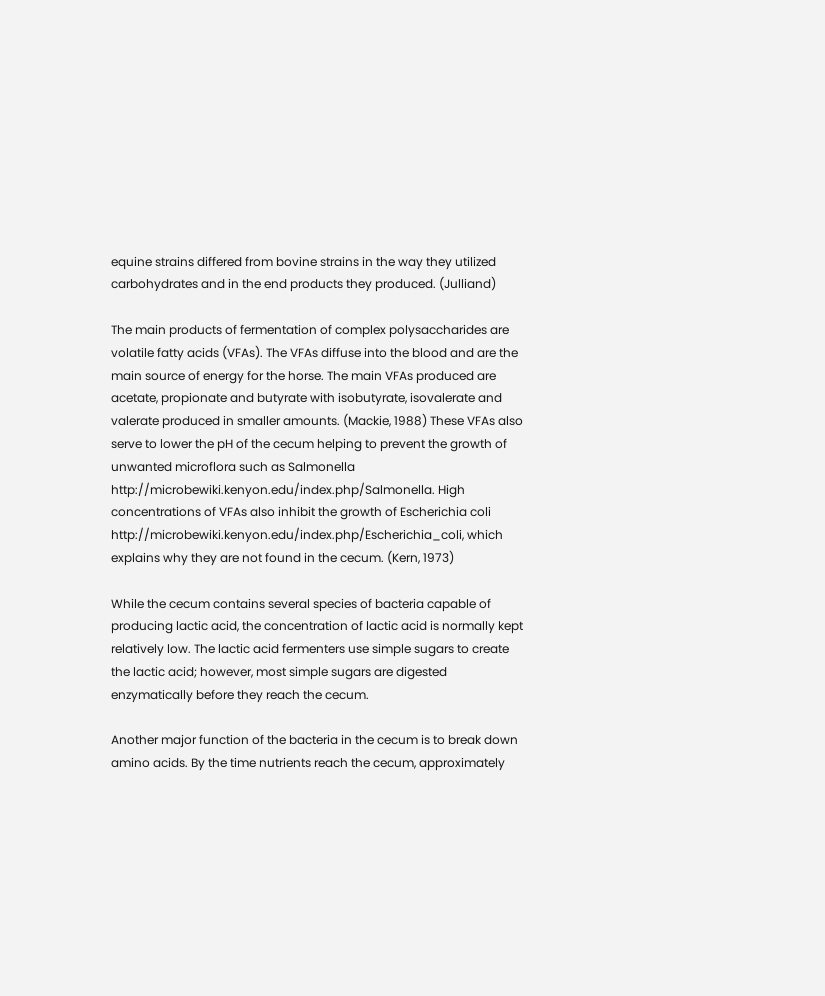equine strains differed from bovine strains in the way they utilized carbohydrates and in the end products they produced. (Julliand)

The main products of fermentation of complex polysaccharides are volatile fatty acids (VFAs). The VFAs diffuse into the blood and are the main source of energy for the horse. The main VFAs produced are acetate, propionate and butyrate with isobutyrate, isovalerate and valerate produced in smaller amounts. (Mackie, 1988) These VFAs also serve to lower the pH of the cecum helping to prevent the growth of unwanted microflora such as Salmonella http://microbewiki.kenyon.edu/index.php/Salmonella. High concentrations of VFAs also inhibit the growth of Escherichia coli http://microbewiki.kenyon.edu/index.php/Escherichia_coli, which explains why they are not found in the cecum. (Kern, 1973)

While the cecum contains several species of bacteria capable of producing lactic acid, the concentration of lactic acid is normally kept relatively low. The lactic acid fermenters use simple sugars to create the lactic acid; however, most simple sugars are digested enzymatically before they reach the cecum.

Another major function of the bacteria in the cecum is to break down amino acids. By the time nutrients reach the cecum, approximately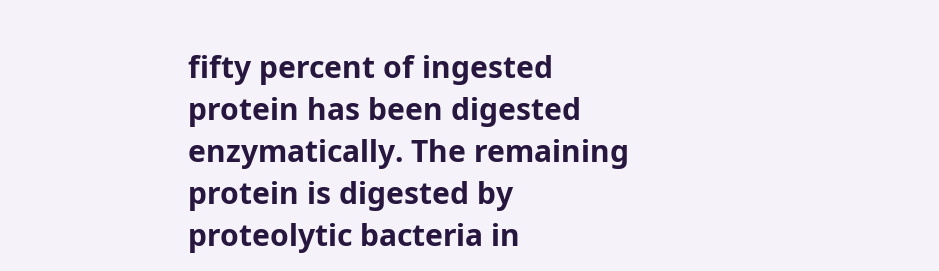fifty percent of ingested protein has been digested enzymatically. The remaining protein is digested by proteolytic bacteria in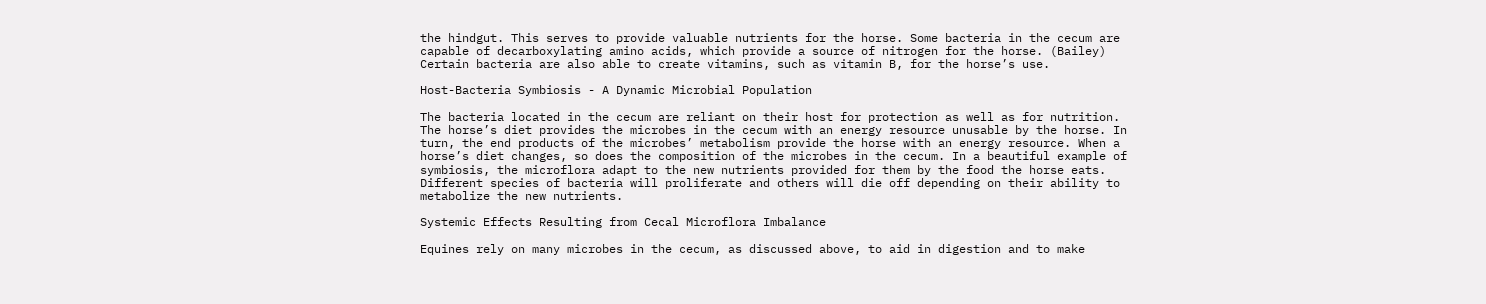the hindgut. This serves to provide valuable nutrients for the horse. Some bacteria in the cecum are capable of decarboxylating amino acids, which provide a source of nitrogen for the horse. (Bailey) Certain bacteria are also able to create vitamins, such as vitamin B, for the horse’s use.

Host-Bacteria Symbiosis - A Dynamic Microbial Population

The bacteria located in the cecum are reliant on their host for protection as well as for nutrition. The horse’s diet provides the microbes in the cecum with an energy resource unusable by the horse. In turn, the end products of the microbes’ metabolism provide the horse with an energy resource. When a horse’s diet changes, so does the composition of the microbes in the cecum. In a beautiful example of symbiosis, the microflora adapt to the new nutrients provided for them by the food the horse eats. Different species of bacteria will proliferate and others will die off depending on their ability to metabolize the new nutrients.

Systemic Effects Resulting from Cecal Microflora Imbalance

Equines rely on many microbes in the cecum, as discussed above, to aid in digestion and to make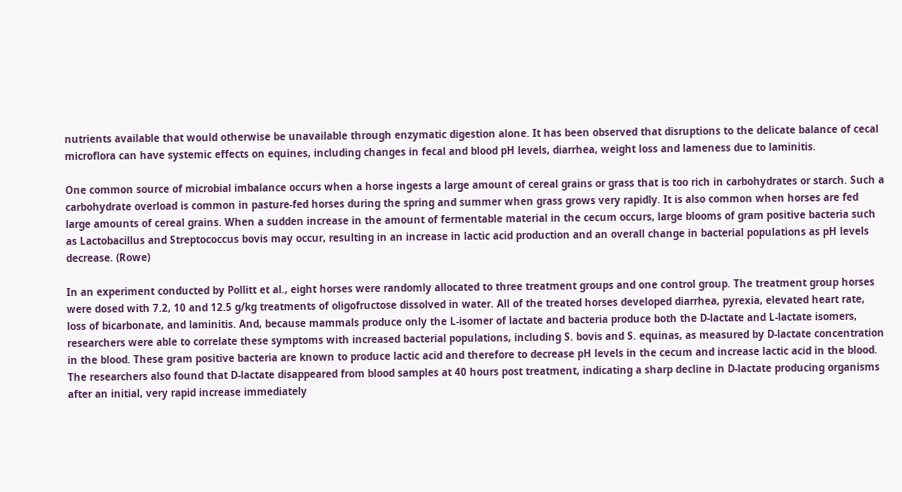nutrients available that would otherwise be unavailable through enzymatic digestion alone. It has been observed that disruptions to the delicate balance of cecal microflora can have systemic effects on equines, including changes in fecal and blood pH levels, diarrhea, weight loss and lameness due to laminitis.

One common source of microbial imbalance occurs when a horse ingests a large amount of cereal grains or grass that is too rich in carbohydrates or starch. Such a carbohydrate overload is common in pasture-fed horses during the spring and summer when grass grows very rapidly. It is also common when horses are fed large amounts of cereal grains. When a sudden increase in the amount of fermentable material in the cecum occurs, large blooms of gram positive bacteria such as Lactobacillus and Streptococcus bovis may occur, resulting in an increase in lactic acid production and an overall change in bacterial populations as pH levels decrease. (Rowe)

In an experiment conducted by Pollitt et al., eight horses were randomly allocated to three treatment groups and one control group. The treatment group horses were dosed with 7.2, 10 and 12.5 g/kg treatments of oligofructose dissolved in water. All of the treated horses developed diarrhea, pyrexia, elevated heart rate, loss of bicarbonate, and laminitis. And, because mammals produce only the L-isomer of lactate and bacteria produce both the D-lactate and L-lactate isomers, researchers were able to correlate these symptoms with increased bacterial populations, including S. bovis and S. equinas, as measured by D-lactate concentration in the blood. These gram positive bacteria are known to produce lactic acid and therefore to decrease pH levels in the cecum and increase lactic acid in the blood. The researchers also found that D-lactate disappeared from blood samples at 40 hours post treatment, indicating a sharp decline in D-lactate producing organisms after an initial, very rapid increase immediately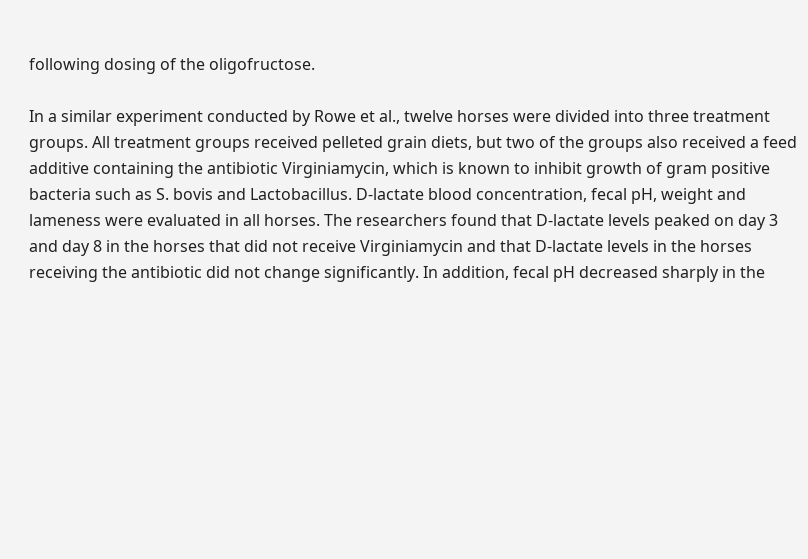following dosing of the oligofructose.

In a similar experiment conducted by Rowe et al., twelve horses were divided into three treatment groups. All treatment groups received pelleted grain diets, but two of the groups also received a feed additive containing the antibiotic Virginiamycin, which is known to inhibit growth of gram positive bacteria such as S. bovis and Lactobacillus. D-lactate blood concentration, fecal pH, weight and lameness were evaluated in all horses. The researchers found that D-lactate levels peaked on day 3 and day 8 in the horses that did not receive Virginiamycin and that D-lactate levels in the horses receiving the antibiotic did not change significantly. In addition, fecal pH decreased sharply in the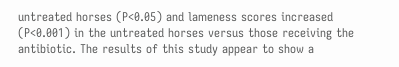untreated horses (P<0.05) and lameness scores increased (P<0.001) in the untreated horses versus those receiving the antibiotic. The results of this study appear to show a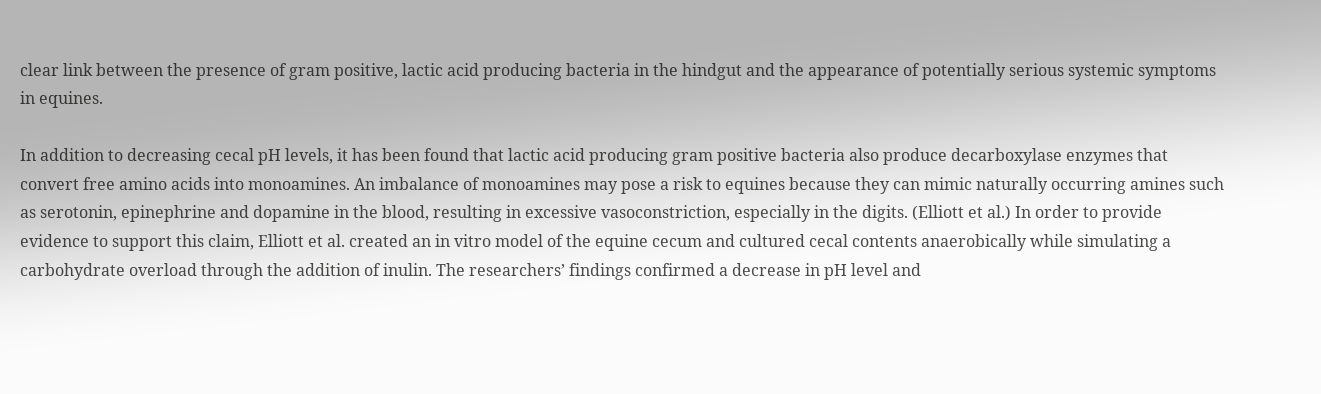clear link between the presence of gram positive, lactic acid producing bacteria in the hindgut and the appearance of potentially serious systemic symptoms in equines.

In addition to decreasing cecal pH levels, it has been found that lactic acid producing gram positive bacteria also produce decarboxylase enzymes that convert free amino acids into monoamines. An imbalance of monoamines may pose a risk to equines because they can mimic naturally occurring amines such as serotonin, epinephrine and dopamine in the blood, resulting in excessive vasoconstriction, especially in the digits. (Elliott et al.) In order to provide evidence to support this claim, Elliott et al. created an in vitro model of the equine cecum and cultured cecal contents anaerobically while simulating a carbohydrate overload through the addition of inulin. The researchers’ findings confirmed a decrease in pH level and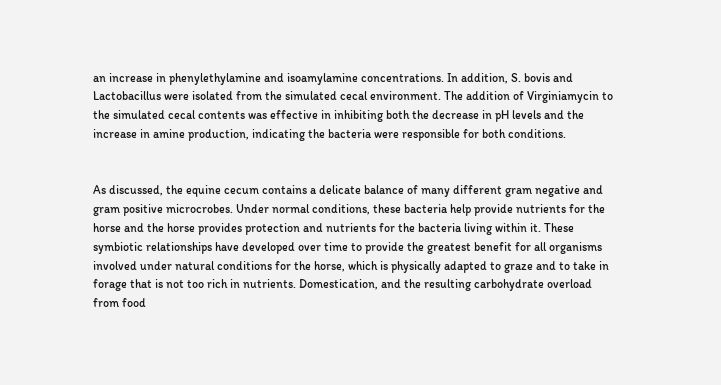an increase in phenylethylamine and isoamylamine concentrations. In addition, S. bovis and Lactobacillus were isolated from the simulated cecal environment. The addition of Virginiamycin to the simulated cecal contents was effective in inhibiting both the decrease in pH levels and the increase in amine production, indicating the bacteria were responsible for both conditions.


As discussed, the equine cecum contains a delicate balance of many different gram negative and gram positive microcrobes. Under normal conditions, these bacteria help provide nutrients for the horse and the horse provides protection and nutrients for the bacteria living within it. These symbiotic relationships have developed over time to provide the greatest benefit for all organisms involved under natural conditions for the horse, which is physically adapted to graze and to take in forage that is not too rich in nutrients. Domestication, and the resulting carbohydrate overload from food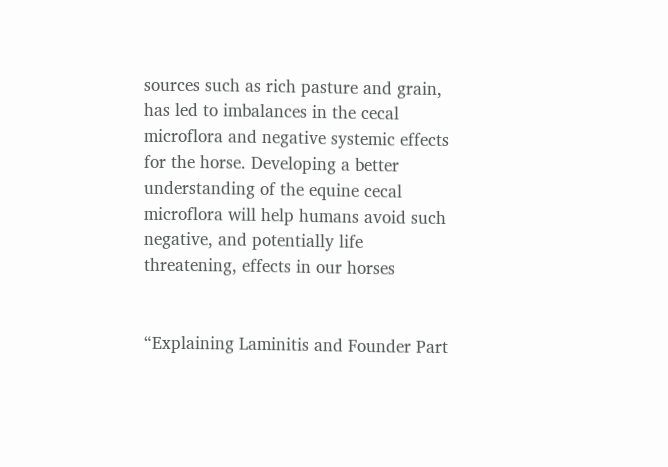sources such as rich pasture and grain, has led to imbalances in the cecal microflora and negative systemic effects for the horse. Developing a better understanding of the equine cecal microflora will help humans avoid such negative, and potentially life threatening, effects in our horses


“Explaining Laminitis and Founder Part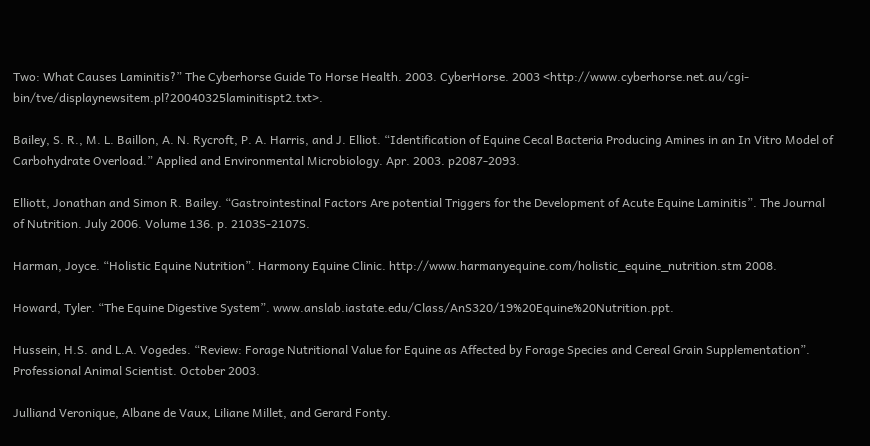Two: What Causes Laminitis?” The Cyberhorse Guide To Horse Health. 2003. CyberHorse. 2003 <http://www.cyberhorse.net.au/cgi-bin/tve/displaynewsitem.pl?20040325laminitispt2.txt>.

Bailey, S. R., M. L. Baillon, A. N. Rycroft, P. A. Harris, and J. Elliot. “Identification of Equine Cecal Bacteria Producing Amines in an In Vitro Model of Carbohydrate Overload.” Applied and Environmental Microbiology. Apr. 2003. p2087-2093.

Elliott, Jonathan and Simon R. Bailey. “Gastrointestinal Factors Are potential Triggers for the Development of Acute Equine Laminitis”. The Journal of Nutrition. July 2006. Volume 136. p. 2103S-2107S.

Harman, Joyce. “Holistic Equine Nutrition”. Harmony Equine Clinic. http://www.harmanyequine.com/holistic_equine_nutrition.stm 2008.

Howard, Tyler. “The Equine Digestive System”. www.anslab.iastate.edu/Class/AnS320/19%20Equine%20Nutrition.ppt.

Hussein, H.S. and L.A. Vogedes. “Review: Forage Nutritional Value for Equine as Affected by Forage Species and Cereal Grain Supplementation”. Professional Animal Scientist. October 2003.

Julliand Veronique, Albane de Vaux, Liliane Millet, and Gerard Fonty.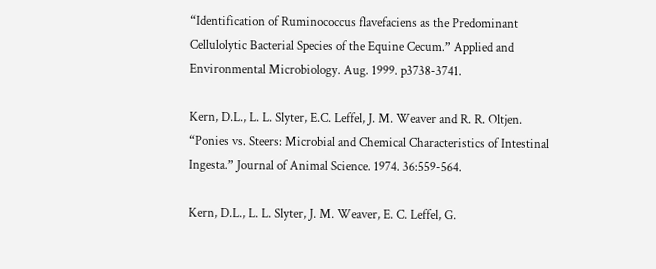“Identification of Ruminococcus flavefaciens as the Predominant Cellulolytic Bacterial Species of the Equine Cecum.” Applied and Environmental Microbiology. Aug. 1999. p3738-3741.

Kern, D.L., L. L. Slyter, E.C. Leffel, J. M. Weaver and R. R. Oltjen. “Ponies vs. Steers: Microbial and Chemical Characteristics of Intestinal Ingesta.” Journal of Animal Science. 1974. 36:559-564.

Kern, D.L., L. L. Slyter, J. M. Weaver, E. C. Leffel, G.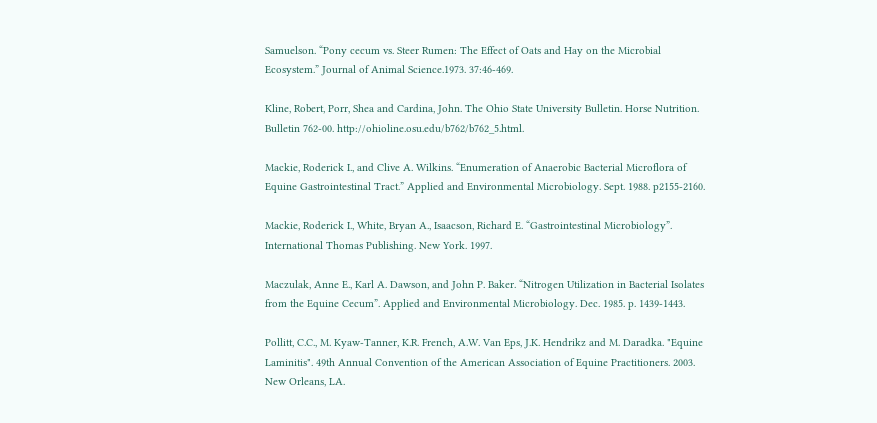Samuelson. “Pony cecum vs. Steer Rumen: The Effect of Oats and Hay on the Microbial Ecosystem.” Journal of Animal Science.1973. 37:46-469.

Kline, Robert, Porr, Shea and Cardina, John. The Ohio State University Bulletin. Horse Nutrition. Bulletin 762-00. http://ohioline.osu.edu/b762/b762_5.html.

Mackie, Roderick I., and Clive A. Wilkins. “Enumeration of Anaerobic Bacterial Microflora of Equine Gastrointestinal Tract.” Applied and Environmental Microbiology. Sept. 1988. p2155-2160.

Mackie, Roderick I., White, Bryan A., Isaacson, Richard E. “Gastrointestinal Microbiology”. International Thomas Publishing. New York. 1997.

Maczulak, Anne E., Karl A. Dawson, and John P. Baker. “Nitrogen Utilization in Bacterial Isolates from the Equine Cecum”. Applied and Environmental Microbiology. Dec. 1985. p. 1439-1443.

Pollitt, C.C., M. Kyaw-Tanner, K.R. French, A.W. Van Eps, J.K. Hendrikz and M. Daradka. "Equine Laminitis". 49th Annual Convention of the American Association of Equine Practitioners. 2003. New Orleans, LA.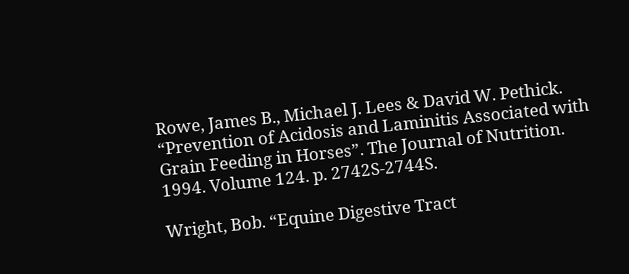Rowe, James B., Michael J. Lees & David W. Pethick. “Prevention of Acidosis and Laminitis Associated with Grain Feeding in Horses”. The Journal of Nutrition. 1994. Volume 124. p. 2742S-2744S.

Wright, Bob. “Equine Digestive Tract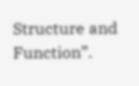Structure and Function”.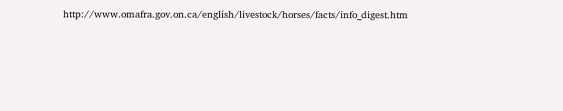http://www.omafra.gov.on.ca/english/livestock/horses/facts/info_digest.htm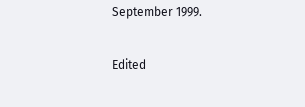September 1999.

Edited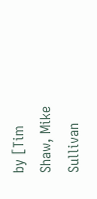by [Tim Shaw, Mike Sullivan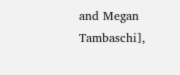and Megan Tambaschi],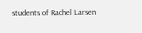students of Rachel Larsen